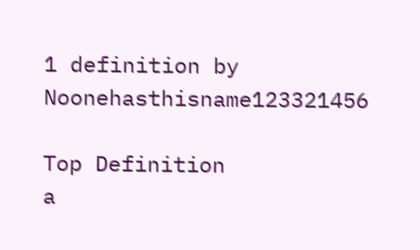1 definition by Noonehasthisname123321456

Top Definition
a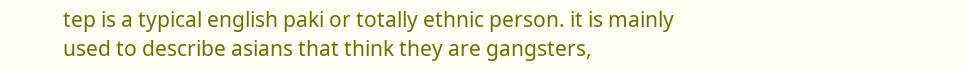tep is a typical english paki or totally ethnic person. it is mainly used to describe asians that think they are gangsters,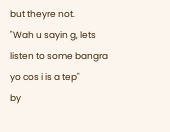but theyre not.
"Wah u sayin g, lets listen to some bangra yo cos i is a tep"
by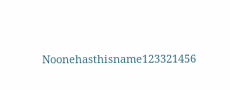Noonehasthisname123321456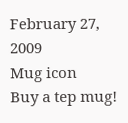February 27, 2009
Mug icon
Buy a tep mug!